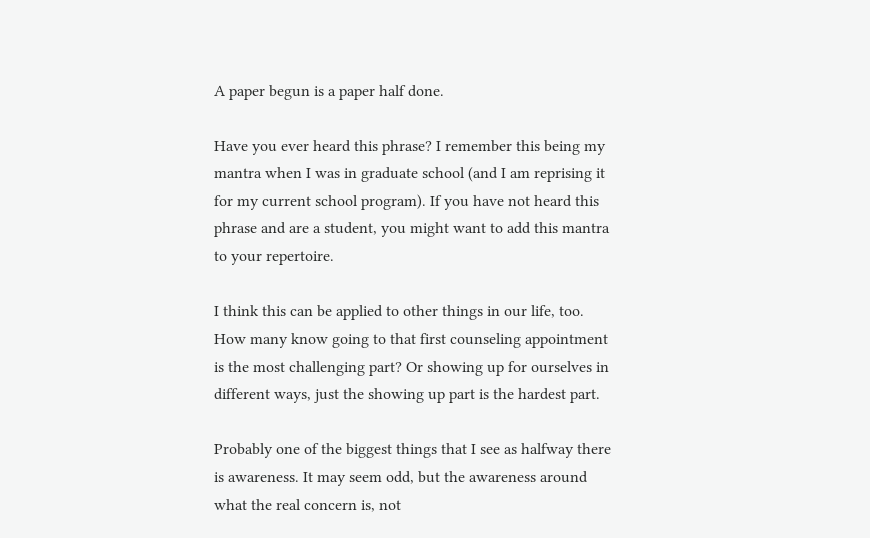A paper begun is a paper half done.

Have you ever heard this phrase? I remember this being my mantra when I was in graduate school (and I am reprising it for my current school program). If you have not heard this phrase and are a student, you might want to add this mantra to your repertoire.

I think this can be applied to other things in our life, too. How many know going to that first counseling appointment is the most challenging part? Or showing up for ourselves in different ways, just the showing up part is the hardest part.

Probably one of the biggest things that I see as halfway there is awareness. It may seem odd, but the awareness around what the real concern is, not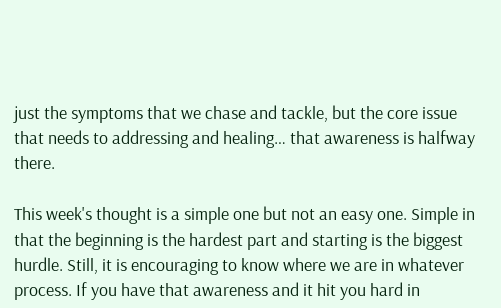just the symptoms that we chase and tackle, but the core issue that needs to addressing and healing… that awareness is halfway there.

This week's thought is a simple one but not an easy one. Simple in that the beginning is the hardest part and starting is the biggest hurdle. Still, it is encouraging to know where we are in whatever process. If you have that awareness and it hit you hard in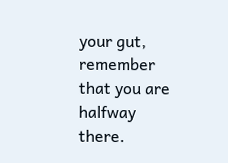your gut, remember that you are halfway there.